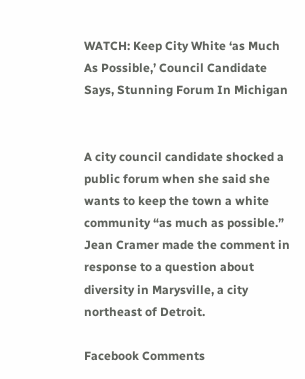WATCH: Keep City White ‘as Much As Possible,’ Council Candidate Says, Stunning Forum In Michigan


A city council candidate shocked a public forum when she said she wants to keep the town a white community “as much as possible.” Jean Cramer made the comment in response to a question about diversity in Marysville, a city northeast of Detroit.

Facebook Comments